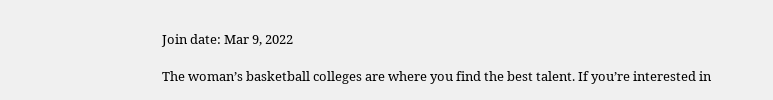Join date: Mar 9, 2022

The woman’s basketball colleges are where you find the best talent. If you’re interested in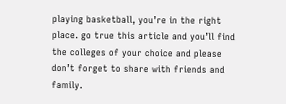playing basketball, you’re in the right place. go true this article and you’ll find the colleges of your choice and please don’t forget to share with friends and family.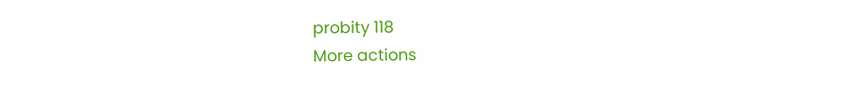probity 118
More actions